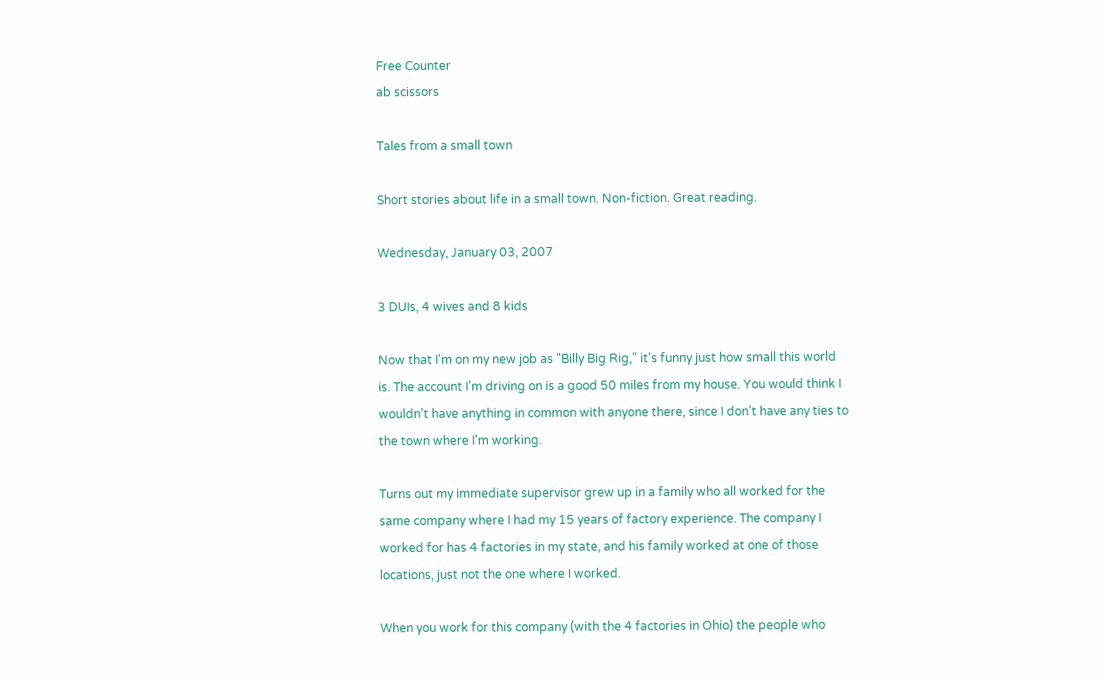Free Counter
ab scissors

Tales from a small town

Short stories about life in a small town. Non-fiction. Great reading.

Wednesday, January 03, 2007

3 DUIs, 4 wives and 8 kids

Now that I'm on my new job as "Billy Big Rig," it's funny just how small this world is. The account I'm driving on is a good 50 miles from my house. You would think I wouldn't have anything in common with anyone there, since I don't have any ties to the town where I'm working.

Turns out my immediate supervisor grew up in a family who all worked for the same company where I had my 15 years of factory experience. The company I worked for has 4 factories in my state, and his family worked at one of those locations, just not the one where I worked.

When you work for this company (with the 4 factories in Ohio) the people who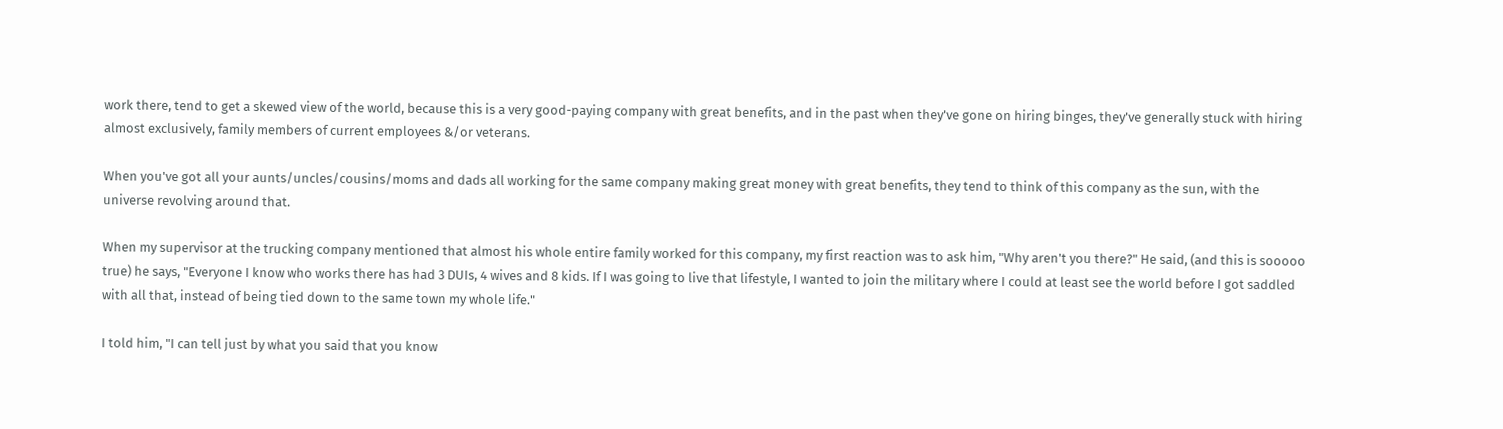work there, tend to get a skewed view of the world, because this is a very good-paying company with great benefits, and in the past when they've gone on hiring binges, they've generally stuck with hiring almost exclusively, family members of current employees &/or veterans.

When you've got all your aunts/uncles/cousins/moms and dads all working for the same company making great money with great benefits, they tend to think of this company as the sun, with the universe revolving around that.

When my supervisor at the trucking company mentioned that almost his whole entire family worked for this company, my first reaction was to ask him, "Why aren't you there?" He said, (and this is sooooo true) he says, "Everyone I know who works there has had 3 DUIs, 4 wives and 8 kids. If I was going to live that lifestyle, I wanted to join the military where I could at least see the world before I got saddled with all that, instead of being tied down to the same town my whole life."

I told him, "I can tell just by what you said that you know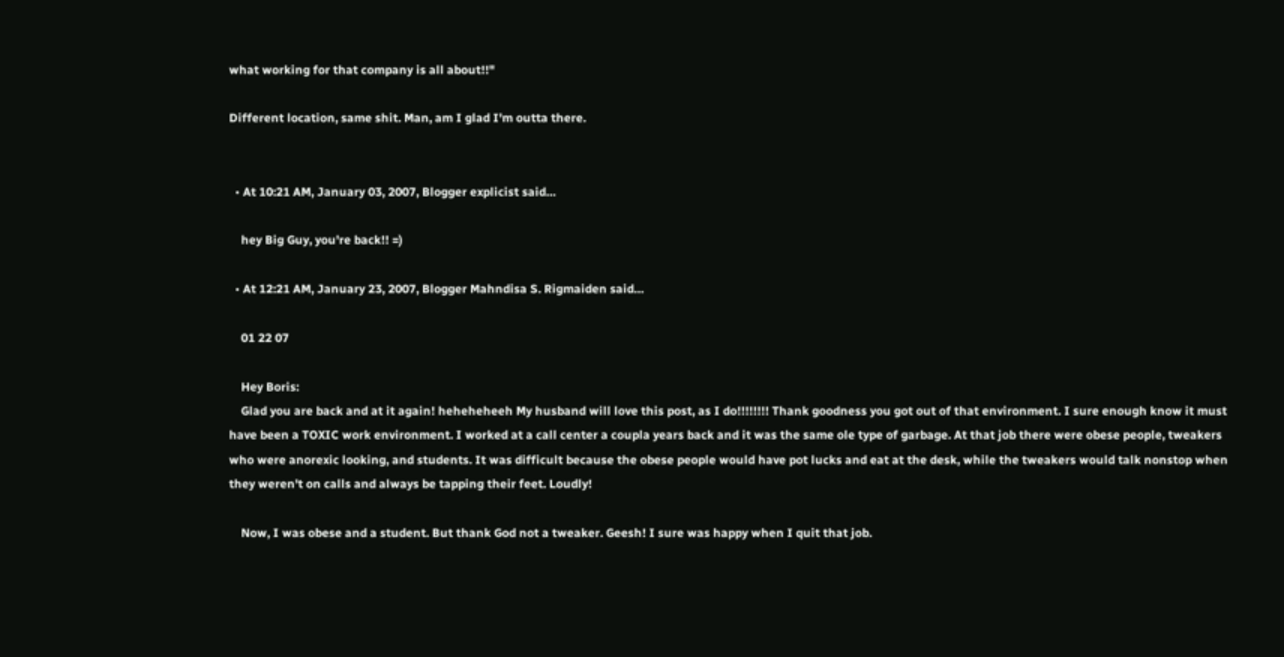what working for that company is all about!!"

Different location, same shit. Man, am I glad I'm outta there.


  • At 10:21 AM, January 03, 2007, Blogger explicist said…

    hey Big Guy, you're back!! =)

  • At 12:21 AM, January 23, 2007, Blogger Mahndisa S. Rigmaiden said…

    01 22 07

    Hey Boris:
    Glad you are back and at it again! heheheheeh My husband will love this post, as I do!!!!!!!! Thank goodness you got out of that environment. I sure enough know it must have been a TOXIC work environment. I worked at a call center a coupla years back and it was the same ole type of garbage. At that job there were obese people, tweakers who were anorexic looking, and students. It was difficult because the obese people would have pot lucks and eat at the desk, while the tweakers would talk nonstop when they weren't on calls and always be tapping their feet. Loudly!

    Now, I was obese and a student. But thank God not a tweaker. Geesh! I sure was happy when I quit that job.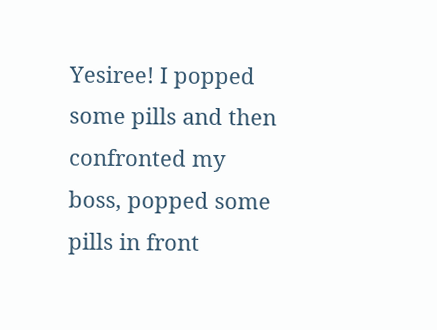Yesiree! I popped some pills and then confronted my boss, popped some pills in front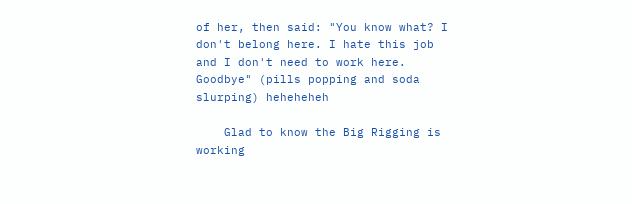of her, then said: "You know what? I don't belong here. I hate this job and I don't need to work here. Goodbye" (pills popping and soda slurping) heheheheh

    Glad to know the Big Rigging is working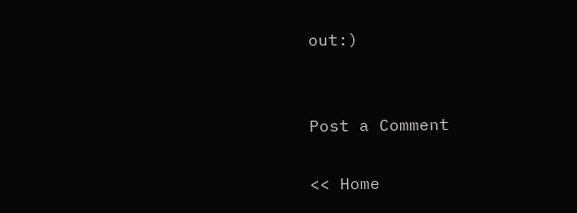out:)


Post a Comment

<< Home